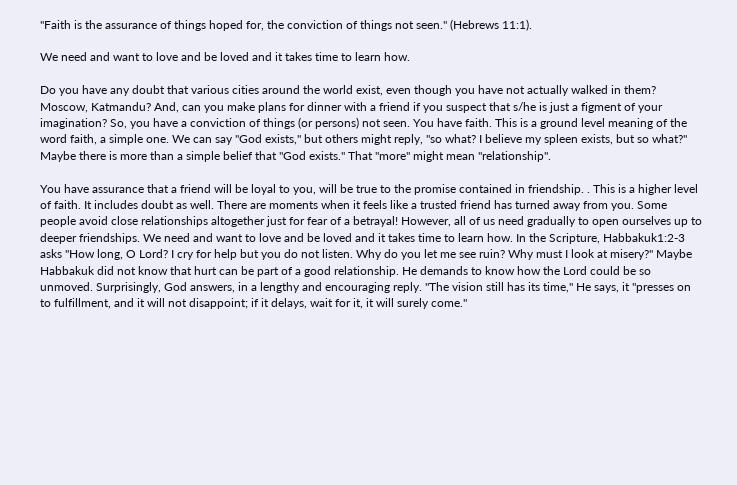"Faith is the assurance of things hoped for, the conviction of things not seen." (Hebrews 11:1).

We need and want to love and be loved and it takes time to learn how.

Do you have any doubt that various cities around the world exist, even though you have not actually walked in them? Moscow, Katmandu? And, can you make plans for dinner with a friend if you suspect that s/he is just a figment of your imagination? So, you have a conviction of things (or persons) not seen. You have faith. This is a ground level meaning of the word faith, a simple one. We can say "God exists," but others might reply, "so what? I believe my spleen exists, but so what?" Maybe there is more than a simple belief that "God exists." That "more" might mean "relationship".

You have assurance that a friend will be loyal to you, will be true to the promise contained in friendship. . This is a higher level of faith. It includes doubt as well. There are moments when it feels like a trusted friend has turned away from you. Some people avoid close relationships altogether just for fear of a betrayal! However, all of us need gradually to open ourselves up to deeper friendships. We need and want to love and be loved and it takes time to learn how. In the Scripture, Habbakuk1:2-3 asks "How long, O Lord? I cry for help but you do not listen. Why do you let me see ruin? Why must I look at misery?" Maybe Habbakuk did not know that hurt can be part of a good relationship. He demands to know how the Lord could be so unmoved. Surprisingly, God answers, in a lengthy and encouraging reply. "The vision still has its time," He says, it "presses on to fulfillment, and it will not disappoint; if it delays, wait for it, it will surely come."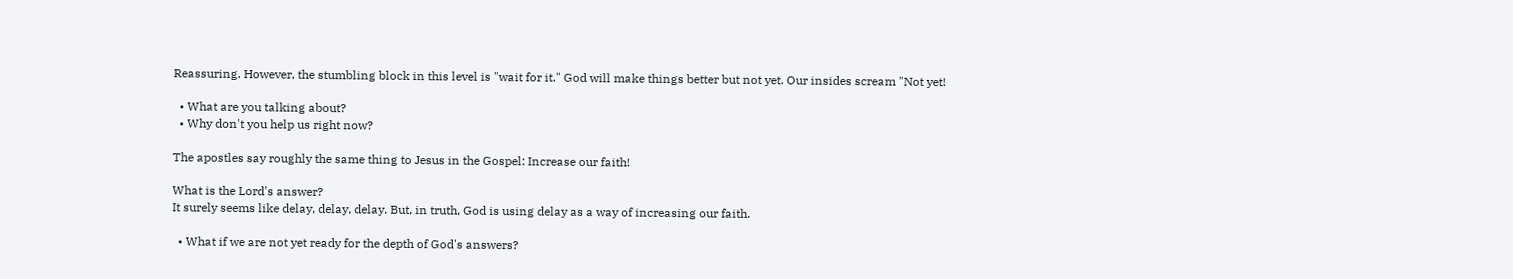Reassuring. However, the stumbling block in this level is "wait for it." God will make things better but not yet. Our insides scream "Not yet!

  • What are you talking about?
  • Why don't you help us right now?

The apostles say roughly the same thing to Jesus in the Gospel: Increase our faith!

What is the Lord's answer?
It surely seems like delay, delay, delay. But, in truth, God is using delay as a way of increasing our faith.

  • What if we are not yet ready for the depth of God's answers?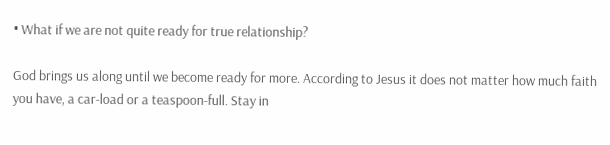• What if we are not quite ready for true relationship?

God brings us along until we become ready for more. According to Jesus it does not matter how much faith you have, a car-load or a teaspoon-full. Stay in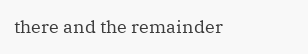there and the remainder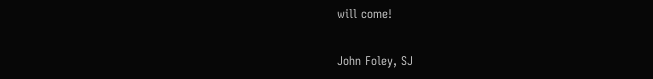will come!

John Foley, SJ